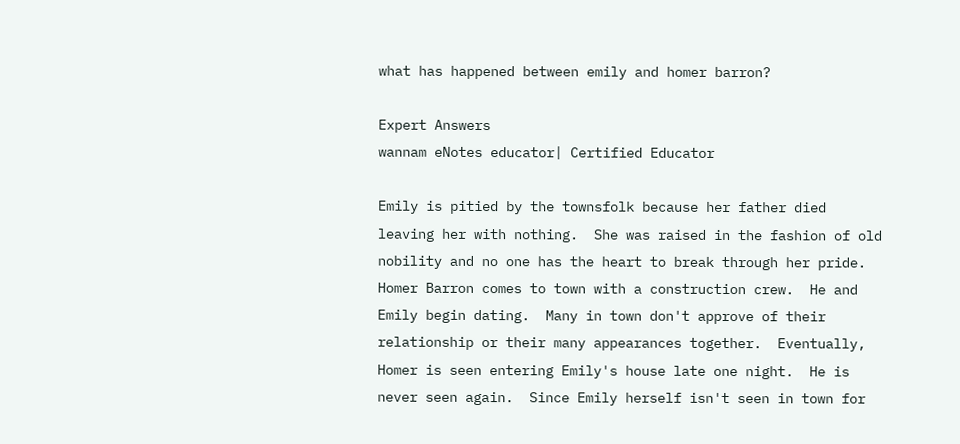what has happened between emily and homer barron?

Expert Answers
wannam eNotes educator| Certified Educator

Emily is pitied by the townsfolk because her father died leaving her with nothing.  She was raised in the fashion of old nobility and no one has the heart to break through her pride.  Homer Barron comes to town with a construction crew.  He and Emily begin dating.  Many in town don't approve of their relationship or their many appearances together.  Eventually, Homer is seen entering Emily's house late one night.  He is never seen again.  Since Emily herself isn't seen in town for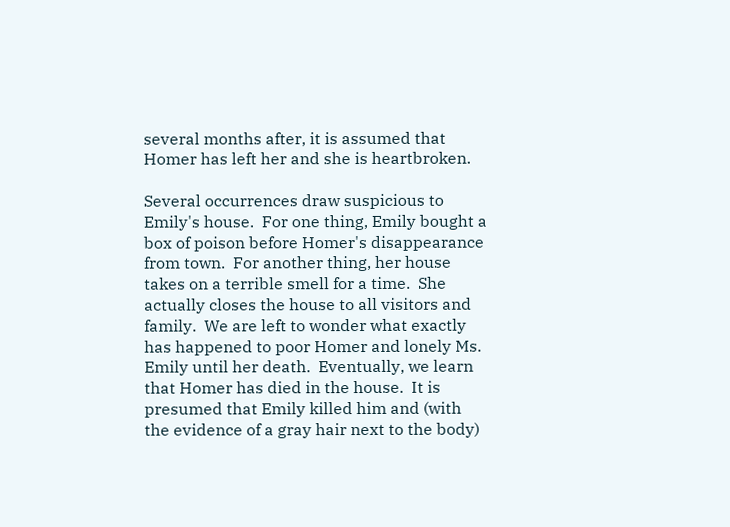several months after, it is assumed that Homer has left her and she is heartbroken.

Several occurrences draw suspicious to Emily's house.  For one thing, Emily bought a box of poison before Homer's disappearance from town.  For another thing, her house takes on a terrible smell for a time.  She actually closes the house to all visitors and family.  We are left to wonder what exactly has happened to poor Homer and lonely Ms. Emily until her death.  Eventually, we learn that Homer has died in the house.  It is presumed that Emily killed him and (with the evidence of a gray hair next to the body)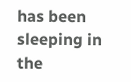has been sleeping in the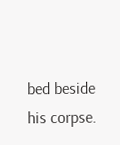bed beside his corpse.